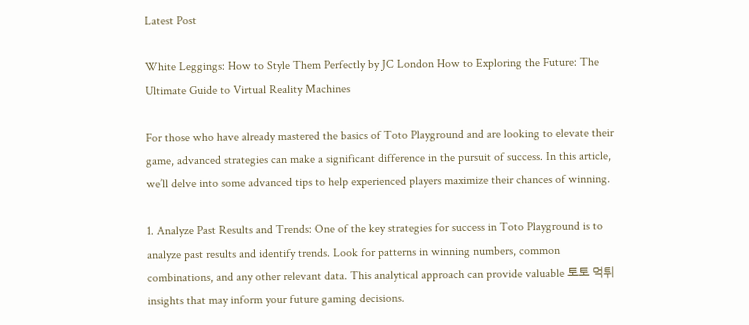Latest Post

White Leggings: How to Style Them Perfectly by JC London How to Exploring the Future: The Ultimate Guide to Virtual Reality Machines

For those who have already mastered the basics of Toto Playground and are looking to elevate their game, advanced strategies can make a significant difference in the pursuit of success. In this article, we’ll delve into some advanced tips to help experienced players maximize their chances of winning.

1. Analyze Past Results and Trends: One of the key strategies for success in Toto Playground is to analyze past results and identify trends. Look for patterns in winning numbers, common combinations, and any other relevant data. This analytical approach can provide valuable 토토 먹튀 insights that may inform your future gaming decisions.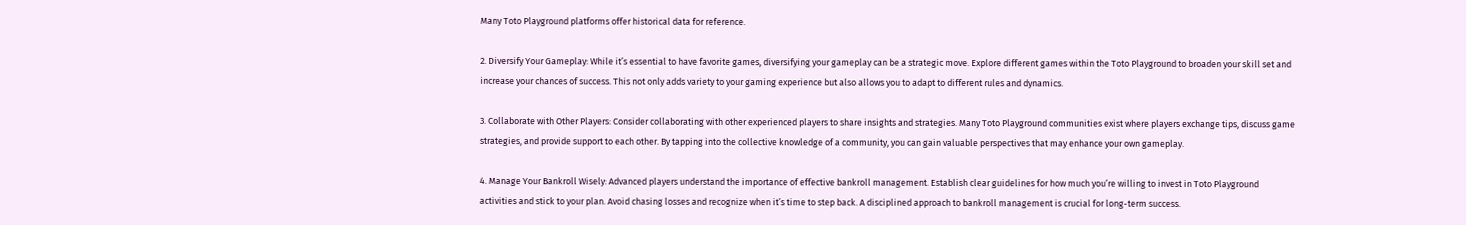Many Toto Playground platforms offer historical data for reference.

2. Diversify Your Gameplay: While it’s essential to have favorite games, diversifying your gameplay can be a strategic move. Explore different games within the Toto Playground to broaden your skill set and increase your chances of success. This not only adds variety to your gaming experience but also allows you to adapt to different rules and dynamics.

3. Collaborate with Other Players: Consider collaborating with other experienced players to share insights and strategies. Many Toto Playground communities exist where players exchange tips, discuss game strategies, and provide support to each other. By tapping into the collective knowledge of a community, you can gain valuable perspectives that may enhance your own gameplay.

4. Manage Your Bankroll Wisely: Advanced players understand the importance of effective bankroll management. Establish clear guidelines for how much you’re willing to invest in Toto Playground activities and stick to your plan. Avoid chasing losses and recognize when it’s time to step back. A disciplined approach to bankroll management is crucial for long-term success.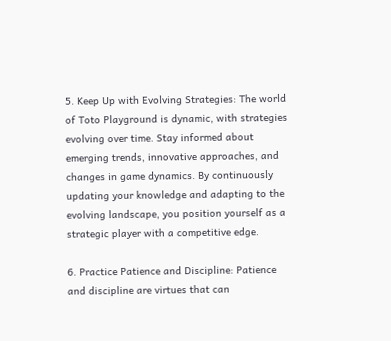5. Keep Up with Evolving Strategies: The world of Toto Playground is dynamic, with strategies evolving over time. Stay informed about emerging trends, innovative approaches, and changes in game dynamics. By continuously updating your knowledge and adapting to the evolving landscape, you position yourself as a strategic player with a competitive edge.

6. Practice Patience and Discipline: Patience and discipline are virtues that can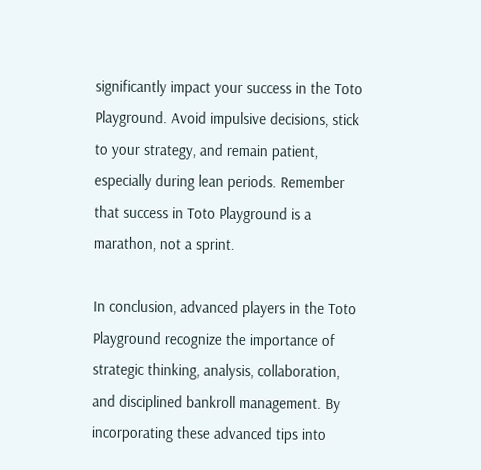significantly impact your success in the Toto Playground. Avoid impulsive decisions, stick to your strategy, and remain patient, especially during lean periods. Remember that success in Toto Playground is a marathon, not a sprint.

In conclusion, advanced players in the Toto Playground recognize the importance of strategic thinking, analysis, collaboration, and disciplined bankroll management. By incorporating these advanced tips into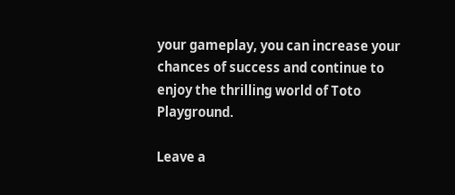your gameplay, you can increase your chances of success and continue to enjoy the thrilling world of Toto Playground.

Leave a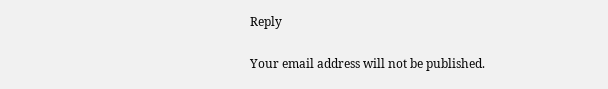Reply

Your email address will not be published.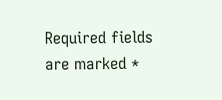Required fields are marked *